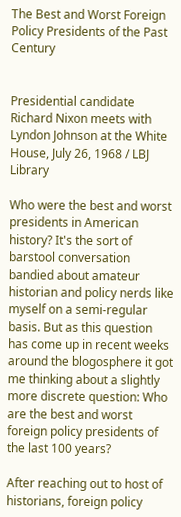The Best and Worst Foreign Policy Presidents of the Past Century


Presidential candidate Richard Nixon meets with Lyndon Johnson at the White House, July 26, 1968 / LBJ Library

Who were the best and worst presidents in American history? It's the sort of barstool conversation bandied about amateur historian and policy nerds like myself on a semi-regular basis. But as this question has come up in recent weeks around the blogosphere it got me thinking about a slightly more discrete question: Who are the best and worst foreign policy presidents of the last 100 years?

After reaching out to host of historians, foreign policy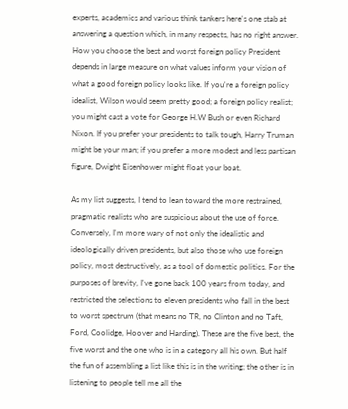experts, academics and various think tankers here's one stab at answering a question which, in many respects, has no right answer. How you choose the best and worst foreign policy President depends in large measure on what values inform your vision of what a good foreign policy looks like. If you're a foreign policy idealist, Wilson would seem pretty good; a foreign policy realist; you might cast a vote for George H.W Bush or even Richard Nixon. If you prefer your presidents to talk tough, Harry Truman might be your man; if you prefer a more modest and less partisan figure, Dwight Eisenhower might float your boat.

As my list suggests, I tend to lean toward the more restrained, pragmatic realists who are suspicious about the use of force. Conversely, I'm more wary of not only the idealistic and ideologically driven presidents, but also those who use foreign policy, most destructively, as a tool of domestic politics. For the purposes of brevity, I've gone back 100 years from today, and restricted the selections to eleven presidents who fall in the best to worst spectrum (that means no TR, no Clinton and no Taft, Ford, Coolidge, Hoover and Harding). These are the five best, the five worst and the one who is in a category all his own. But half the fun of assembling a list like this is in the writing; the other is in listening to people tell me all the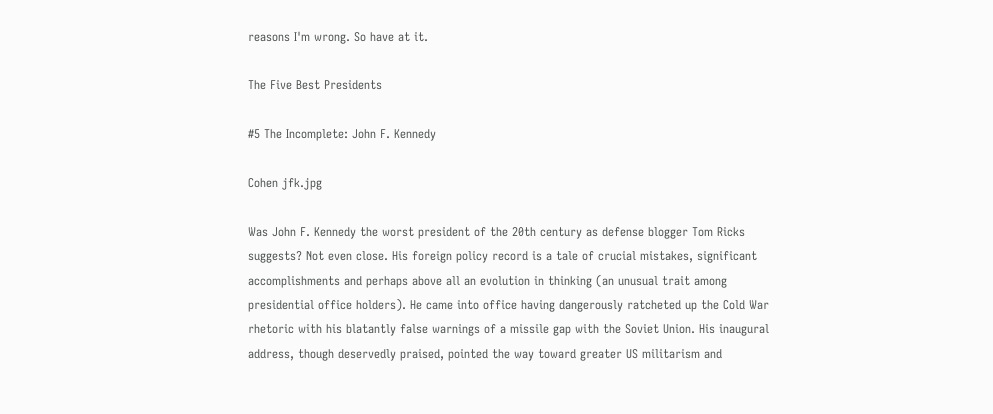reasons I'm wrong. So have at it.

The Five Best Presidents

#5 The Incomplete: John F. Kennedy

Cohen jfk.jpg

Was John F. Kennedy the worst president of the 20th century as defense blogger Tom Ricks suggests? Not even close. His foreign policy record is a tale of crucial mistakes, significant accomplishments and perhaps above all an evolution in thinking (an unusual trait among presidential office holders). He came into office having dangerously ratcheted up the Cold War rhetoric with his blatantly false warnings of a missile gap with the Soviet Union. His inaugural address, though deservedly praised, pointed the way toward greater US militarism and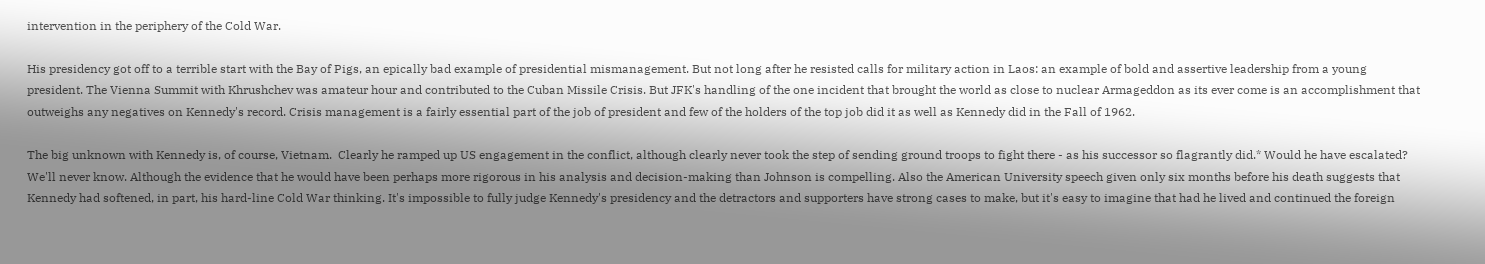intervention in the periphery of the Cold War.

His presidency got off to a terrible start with the Bay of Pigs, an epically bad example of presidential mismanagement. But not long after he resisted calls for military action in Laos: an example of bold and assertive leadership from a young president. The Vienna Summit with Khrushchev was amateur hour and contributed to the Cuban Missile Crisis. But JFK's handling of the one incident that brought the world as close to nuclear Armageddon as its ever come is an accomplishment that outweighs any negatives on Kennedy's record. Crisis management is a fairly essential part of the job of president and few of the holders of the top job did it as well as Kennedy did in the Fall of 1962.

The big unknown with Kennedy is, of course, Vietnam.  Clearly he ramped up US engagement in the conflict, although clearly never took the step of sending ground troops to fight there - as his successor so flagrantly did.* Would he have escalated? We'll never know. Although the evidence that he would have been perhaps more rigorous in his analysis and decision-making than Johnson is compelling. Also the American University speech given only six months before his death suggests that Kennedy had softened, in part, his hard-line Cold War thinking. It's impossible to fully judge Kennedy's presidency and the detractors and supporters have strong cases to make, but it's easy to imagine that had he lived and continued the foreign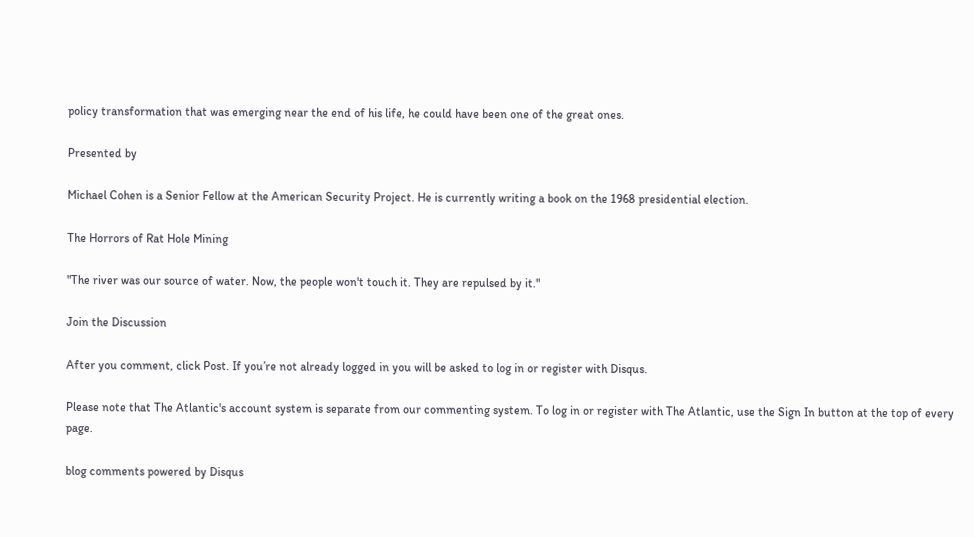policy transformation that was emerging near the end of his life, he could have been one of the great ones.

Presented by

Michael Cohen is a Senior Fellow at the American Security Project. He is currently writing a book on the 1968 presidential election.

The Horrors of Rat Hole Mining

"The river was our source of water. Now, the people won't touch it. They are repulsed by it."

Join the Discussion

After you comment, click Post. If you’re not already logged in you will be asked to log in or register with Disqus.

Please note that The Atlantic's account system is separate from our commenting system. To log in or register with The Atlantic, use the Sign In button at the top of every page.

blog comments powered by Disqus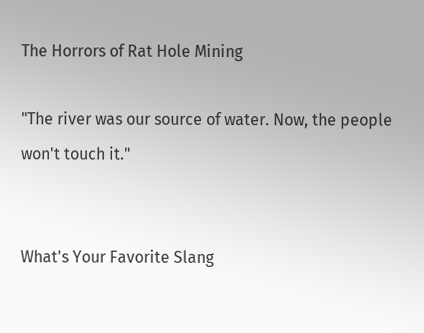The Horrors of Rat Hole Mining

"The river was our source of water. Now, the people won't touch it."


What's Your Favorite Slang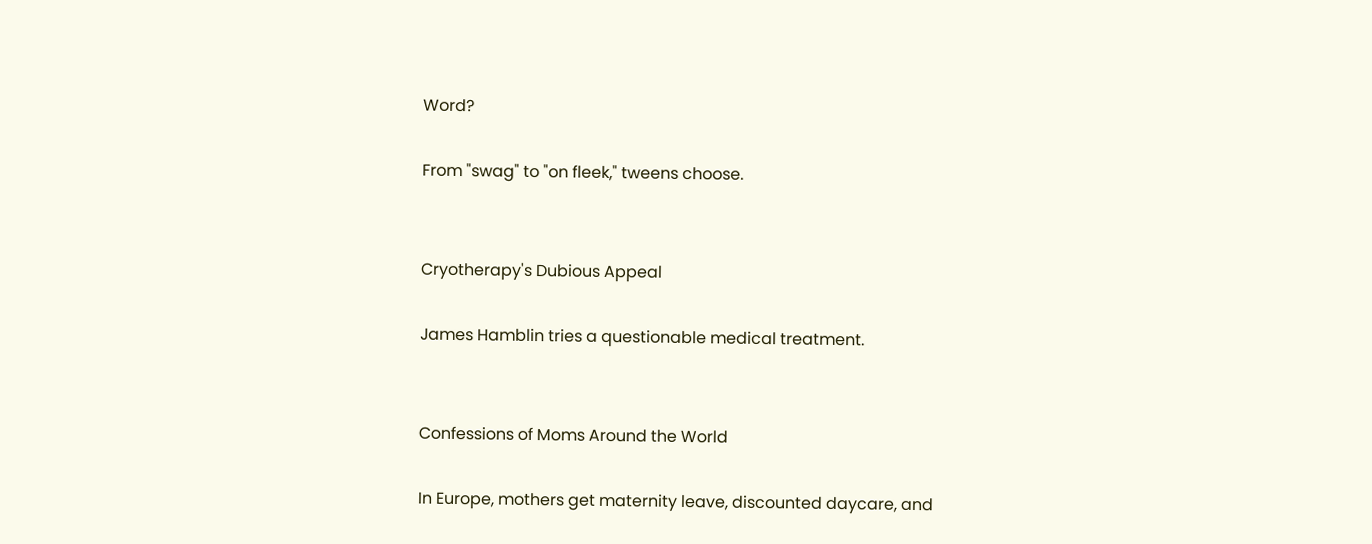Word?

From "swag" to "on fleek," tweens choose.


Cryotherapy's Dubious Appeal

James Hamblin tries a questionable medical treatment.


Confessions of Moms Around the World

In Europe, mothers get maternity leave, discounted daycare, and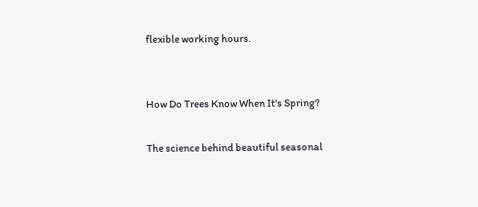flexible working hours.


How Do Trees Know When It's Spring?

The science behind beautiful seasonal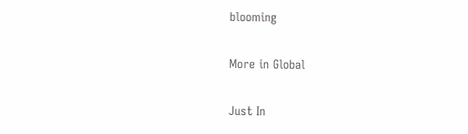blooming

More in Global

Just In